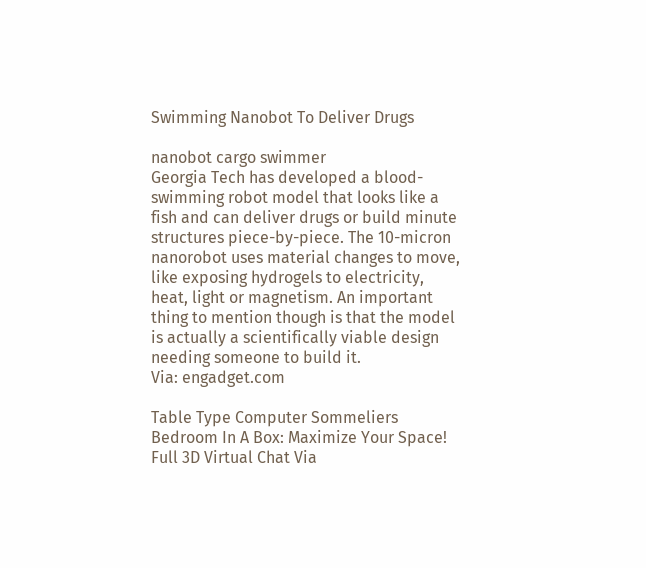Swimming Nanobot To Deliver Drugs

nanobot cargo swimmer
Georgia Tech has developed a blood-swimming robot model that looks like a fish and can deliver drugs or build minute structures piece-by-piece. The 10-micron nanorobot uses material changes to move, like exposing hydrogels to electricity, heat, light or magnetism. An important thing to mention though is that the model is actually a scientifically viable design needing someone to build it.
Via: engadget.com

Table Type Computer Sommeliers
Bedroom In A Box: Maximize Your Space!
Full 3D Virtual Chat Via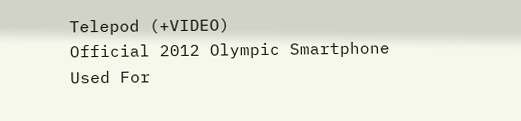Telepod (+VIDEO)
Official 2012 Olympic Smartphone Used For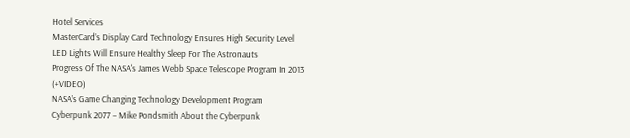Hotel Services
MasterCard’s Display Card Technology Ensures High Security Level
LED Lights Will Ensure Healthy Sleep For The Astronauts
Progress Of The NASA's James Webb Space Telescope Program In 2013 (+VIDEO)
NASA’s Game Changing Technology Development Program
Cyberpunk 2077 – Mike Pondsmith About the Cyberpunk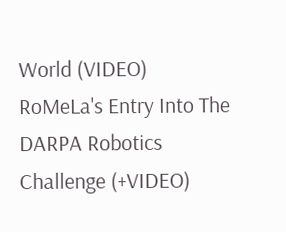World (VIDEO)
RoMeLa's Entry Into The DARPA Robotics Challenge (+VIDEO)